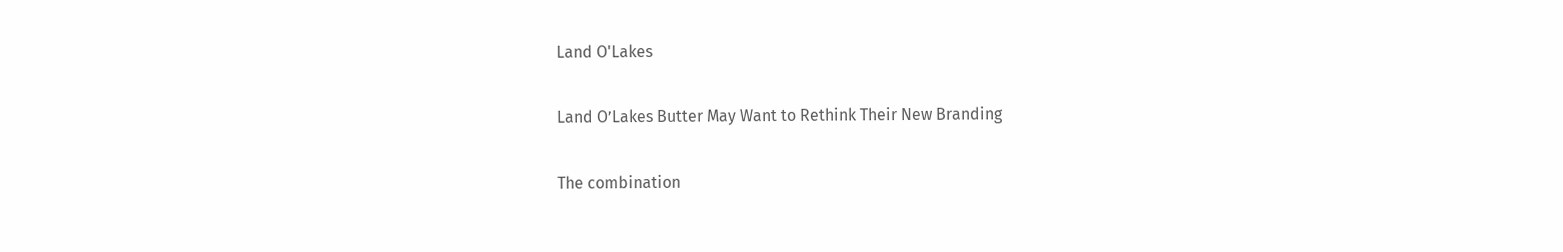Land O'Lakes

Land O’Lakes Butter May Want to Rethink Their New Branding

The combination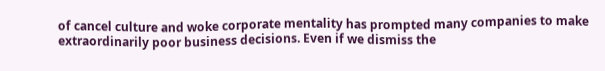of cancel culture and woke corporate mentality has prompted many companies to make extraordinarily poor business decisions. Even if we dismiss the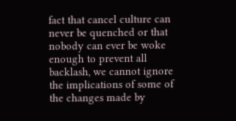fact that cancel culture can never be quenched or that nobody can ever be woke enough to prevent all backlash, we cannot ignore the implications of some of the changes made by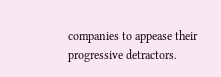companies to appease their progressive detractors.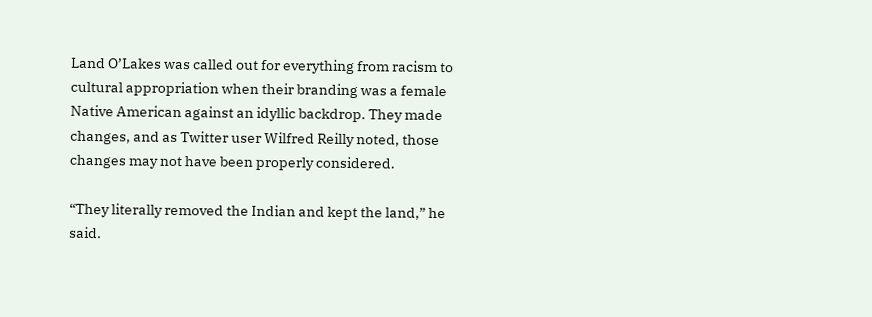Land O’Lakes was called out for everything from racism to cultural appropriation when their branding was a female Native American against an idyllic backdrop. They made changes, and as Twitter user Wilfred Reilly noted, those changes may not have been properly considered.

“They literally removed the Indian and kept the land,” he said.